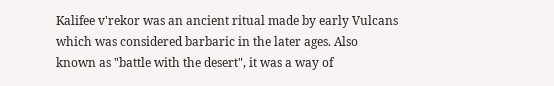Kalifee v'rekor was an ancient ritual made by early Vulcans which was considered barbaric in the later ages. Also known as "battle with the desert", it was a way of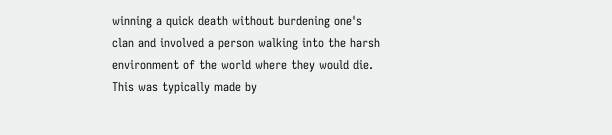winning a quick death without burdening one's clan and involved a person walking into the harsh environment of the world where they would die. This was typically made by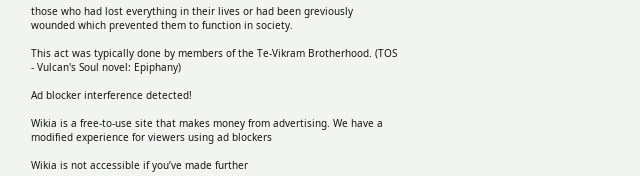those who had lost everything in their lives or had been greviously wounded which prevented them to function in society.

This act was typically done by members of the Te-Vikram Brotherhood. (TOS - Vulcan's Soul novel: Epiphany)

Ad blocker interference detected!

Wikia is a free-to-use site that makes money from advertising. We have a modified experience for viewers using ad blockers

Wikia is not accessible if you’ve made further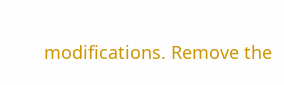modifications. Remove the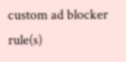custom ad blocker rule(s)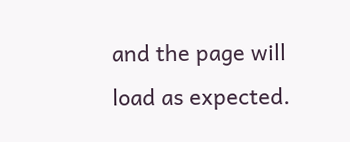and the page will load as expected.